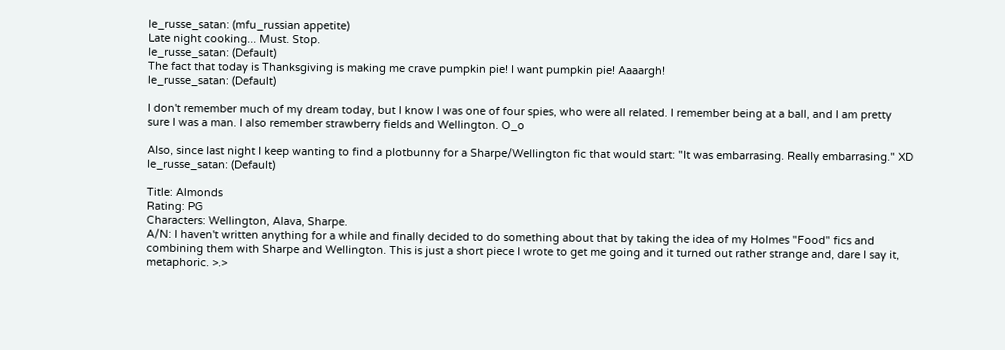le_russe_satan: (mfu_russian appetite)
Late night cooking... Must. Stop.
le_russe_satan: (Default)
The fact that today is Thanksgiving is making me crave pumpkin pie! I want pumpkin pie! Aaaargh!
le_russe_satan: (Default)

I don't remember much of my dream today, but I know I was one of four spies, who were all related. I remember being at a ball, and I am pretty sure I was a man. I also remember strawberry fields and Wellington. O_o

Also, since last night I keep wanting to find a plotbunny for a Sharpe/Wellington fic that would start: "It was embarrasing. Really embarrasing." XD
le_russe_satan: (Default)

Title: Almonds
Rating: PG
Characters: Wellington, Alava, Sharpe.
A/N: I haven't written anything for a while and finally decided to do something about that by taking the idea of my Holmes "Food" fics and combining them with Sharpe and Wellington. This is just a short piece I wrote to get me going and it turned out rather strange and, dare I say it, metaphoric. >.>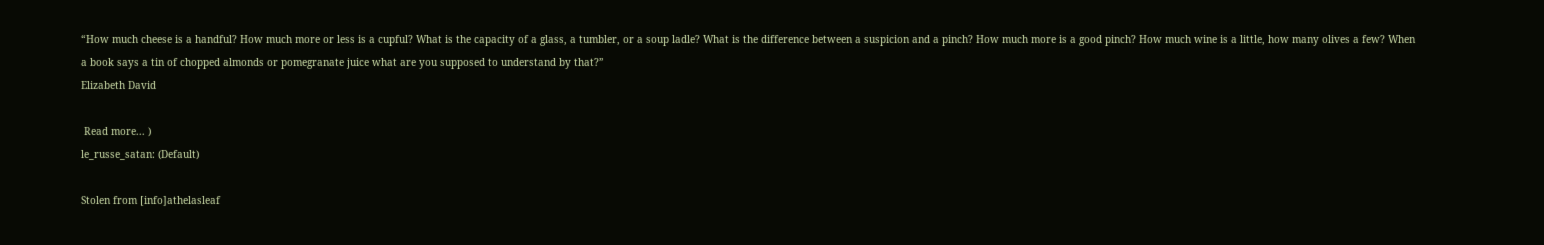“How much cheese is a handful? How much more or less is a cupful? What is the capacity of a glass, a tumbler, or a soup ladle? What is the difference between a suspicion and a pinch? How much more is a good pinch? How much wine is a little, how many olives a few? When a book says a tin of chopped almonds or pomegranate juice what are you supposed to understand by that?”
Elizabeth David

 Read more... )
le_russe_satan: (Default)

Stolen from [info]athelasleaf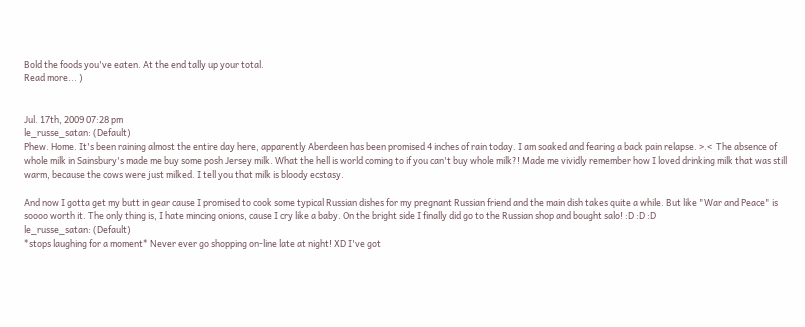Bold the foods you've eaten. At the end tally up your total.
Read more... )


Jul. 17th, 2009 07:28 pm
le_russe_satan: (Default)
Phew. Home. It's been raining almost the entire day here, apparently Aberdeen has been promised 4 inches of rain today. I am soaked and fearing a back pain relapse. >.<  The absence of whole milk in Sainsbury's made me buy some posh Jersey milk. What the hell is world coming to if you can't buy whole milk?! Made me vividly remember how I loved drinking milk that was still warm, because the cows were just milked. I tell you that milk is bloody ecstasy.

And now I gotta get my butt in gear cause I promised to cook some typical Russian dishes for my pregnant Russian friend and the main dish takes quite a while. But like "War and Peace" is soooo worth it. The only thing is, I hate mincing onions, cause I cry like a baby. On the bright side I finally did go to the Russian shop and bought salo! :D :D :D
le_russe_satan: (Default)
*stops laughing for a moment* Never ever go shopping on-line late at night! XD I've got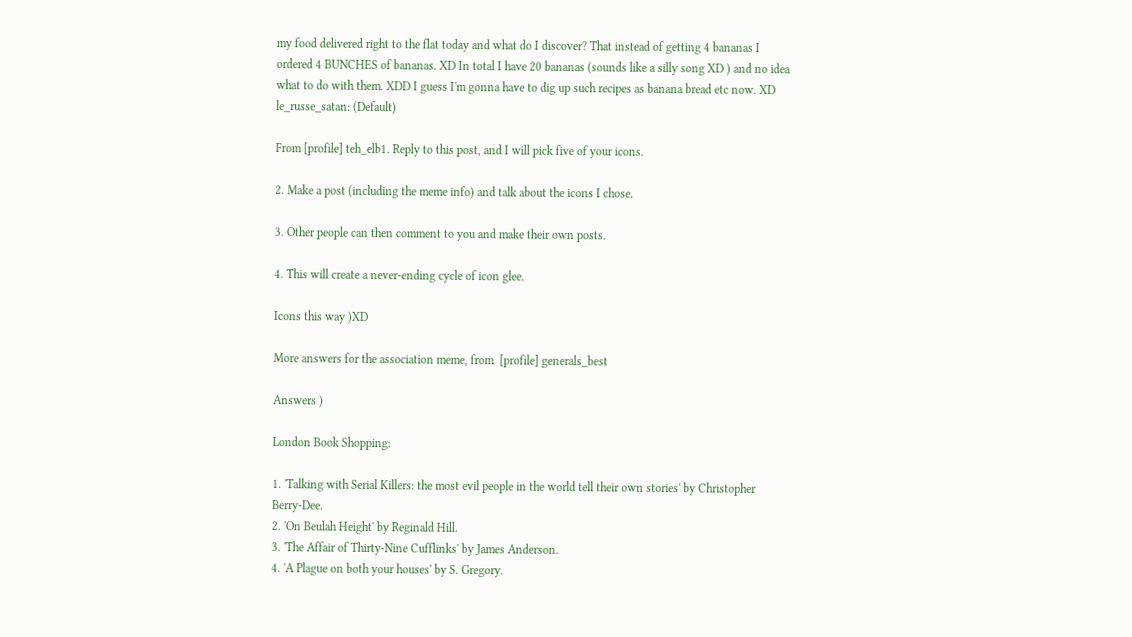my food delivered right to the flat today and what do I discover? That instead of getting 4 bananas I ordered 4 BUNCHES of bananas. XD In total I have 20 bananas (sounds like a silly song XD ) and no idea what to do with them. XDD I guess I'm gonna have to dig up such recipes as banana bread etc now. XD
le_russe_satan: (Default)

From [profile] teh_elb1. Reply to this post, and I will pick five of your icons.

2. Make a post (including the meme info) and talk about the icons I chose.

3. Other people can then comment to you and make their own posts.

4. This will create a never-ending cycle of icon glee.

Icons this way )XD

More answers for the association meme, from  [profile] generals_best

Answers )

London Book Shopping:

1. 'Talking with Serial Killers: the most evil people in the world tell their own stories' by Christopher Berry-Dee.
2. 'On Beulah Height' by Reginald Hill.
3. 'The Affair of Thirty-Nine Cufflinks' by James Anderson.
4. 'A Plague on both your houses' by S. Gregory.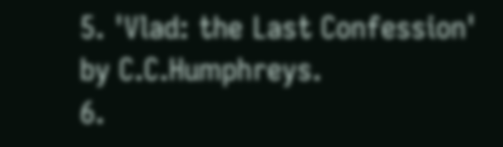5. 'Vlad: the Last Confession' by C.C.Humphreys.
6.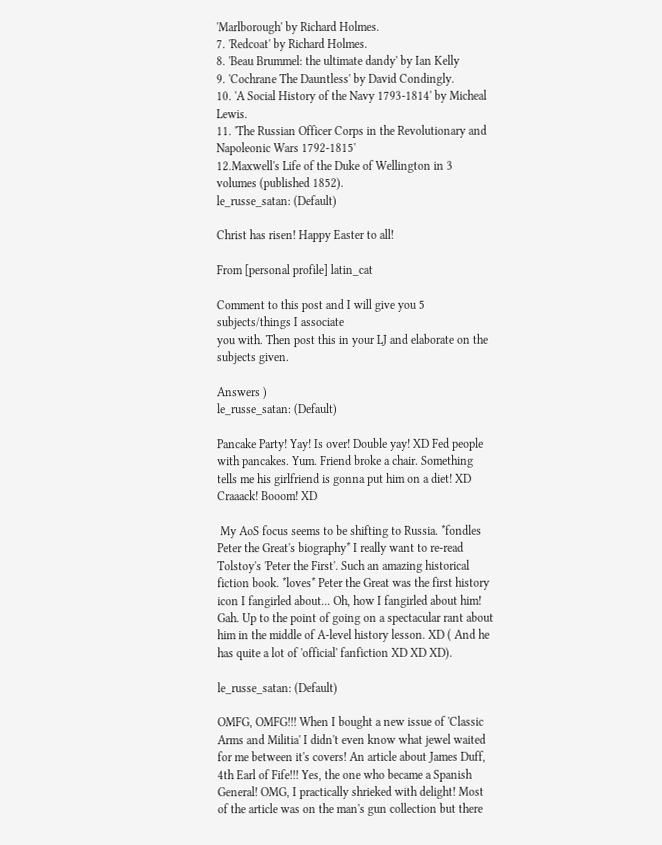'Marlborough' by Richard Holmes.
7. 'Redcoat' by Richard Holmes.
8. 'Beau Brummel: the ultimate dandy' by Ian Kelly
9. 'Cochrane The Dauntless' by David Condingly.
10. 'A Social History of the Navy 1793-1814' by Micheal Lewis.
11. 'The Russian Officer Corps in the Revolutionary and Napoleonic Wars 1792-1815'
12.Maxwell's Life of the Duke of Wellington in 3 volumes (published 1852).
le_russe_satan: (Default)

Christ has risen! Happy Easter to all!

From [personal profile] latin_cat

Comment to this post and I will give you 5 subjects/things I associate
you with. Then post this in your LJ and elaborate on the subjects given.

Answers )
le_russe_satan: (Default)

Pancake Party! Yay! Is over! Double yay! XD Fed people with pancakes. Yum. Friend broke a chair. Something tells me his girlfriend is gonna put him on a diet! XD Craaack! Booom! XD

 My AoS focus seems to be shifting to Russia. *fondles Peter the Great's biography* I really want to re-read Tolstoy's 'Peter the First'. Such an amazing historical fiction book. *loves* Peter the Great was the first history icon I fangirled about... Oh, how I fangirled about him! Gah. Up to the point of going on a spectacular rant about him in the middle of A-level history lesson. XD ( And he has quite a lot of 'official' fanfiction XD XD XD).

le_russe_satan: (Default)

OMFG, OMFG!!! When I bought a new issue of 'Classic Arms and Militia' I didn't even know what jewel waited for me between it's covers! An article about James Duff, 4th Earl of Fife!!! Yes, the one who became a Spanish General! OMG, I practically shrieked with delight! Most of the article was on the man's gun collection but there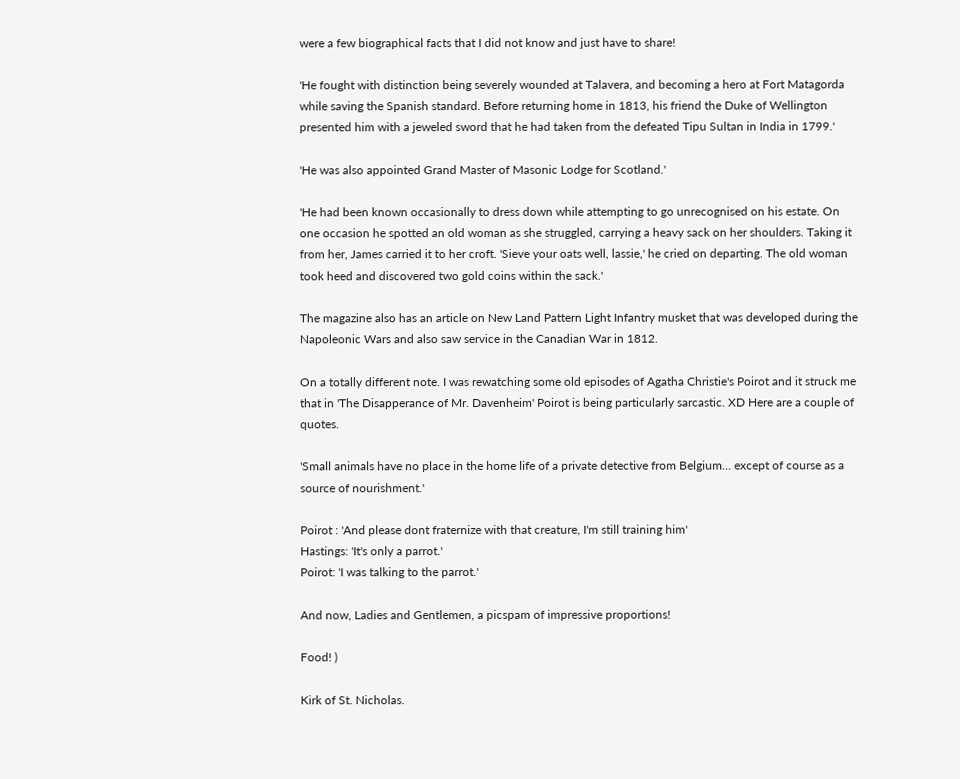were a few biographical facts that I did not know and just have to share!

'He fought with distinction being severely wounded at Talavera, and becoming a hero at Fort Matagorda while saving the Spanish standard. Before returning home in 1813, his friend the Duke of Wellington presented him with a jeweled sword that he had taken from the defeated Tipu Sultan in India in 1799.'

'He was also appointed Grand Master of Masonic Lodge for Scotland.'

'He had been known occasionally to dress down while attempting to go unrecognised on his estate. On one occasion he spotted an old woman as she struggled, carrying a heavy sack on her shoulders. Taking it from her, James carried it to her croft. 'Sieve your oats well, lassie,' he cried on departing. The old woman took heed and discovered two gold coins within the sack.'

The magazine also has an article on New Land Pattern Light Infantry musket that was developed during the Napoleonic Wars and also saw service in the Canadian War in 1812.

On a totally different note. I was rewatching some old episodes of Agatha Christie's Poirot and it struck me that in 'The Disapperance of Mr. Davenheim' Poirot is being particularly sarcastic. XD Here are a couple of quotes.

'Small animals have no place in the home life of a private detective from Belgium... except of course as a source of nourishment.'

Poirot : 'And please dont fraternize with that creature, I'm still training him'
Hastings: 'It's only a parrot.'
Poirot: 'I was talking to the parrot.'

And now, Ladies and Gentlemen, a picspam of impressive proportions!

Food! )

Kirk of St. Nicholas.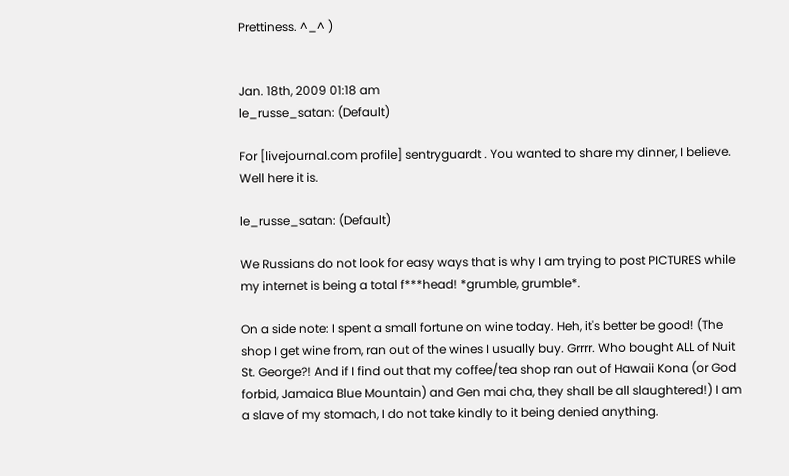Prettiness. ^_^ )


Jan. 18th, 2009 01:18 am
le_russe_satan: (Default)

For [livejournal.com profile] sentryguardt . You wanted to share my dinner, I believe. Well here it is.

le_russe_satan: (Default)

We Russians do not look for easy ways that is why I am trying to post PICTURES while my internet is being a total f***head! *grumble, grumble*.

On a side note: I spent a small fortune on wine today. Heh, it's better be good! (The shop I get wine from, ran out of the wines I usually buy. Grrrr. Who bought ALL of Nuit St. George?! And if I find out that my coffee/tea shop ran out of Hawaii Kona (or God forbid, Jamaica Blue Mountain) and Gen mai cha, they shall be all slaughtered!) I am a slave of my stomach, I do not take kindly to it being denied anything.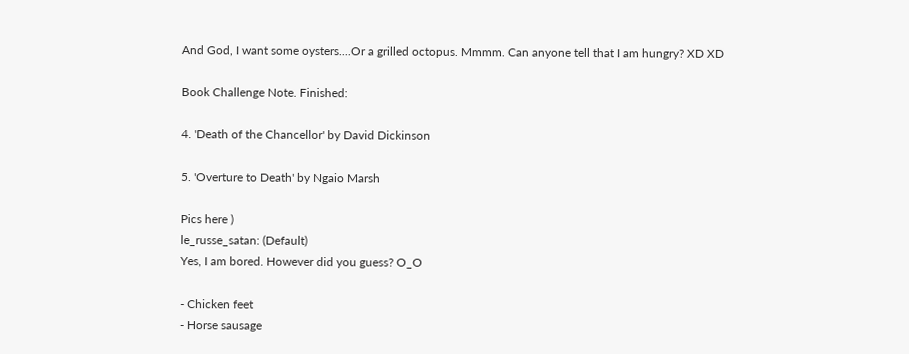And God, I want some oysters....Or a grilled octopus. Mmmm. Can anyone tell that I am hungry? XD XD

Book Challenge Note. Finished:

4. 'Death of the Chancellor' by David Dickinson

5. 'Overture to Death' by Ngaio Marsh

Pics here )
le_russe_satan: (Default)
Yes, I am bored. However did you guess? O_O

- Chicken feet
- Horse sausage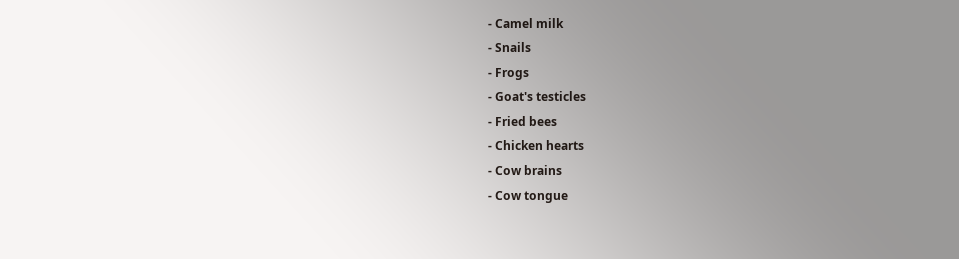- Camel milk
- Snails
- Frogs
- Goat's testicles
- Fried bees
- Chicken hearts
- Cow brains
- Cow tongue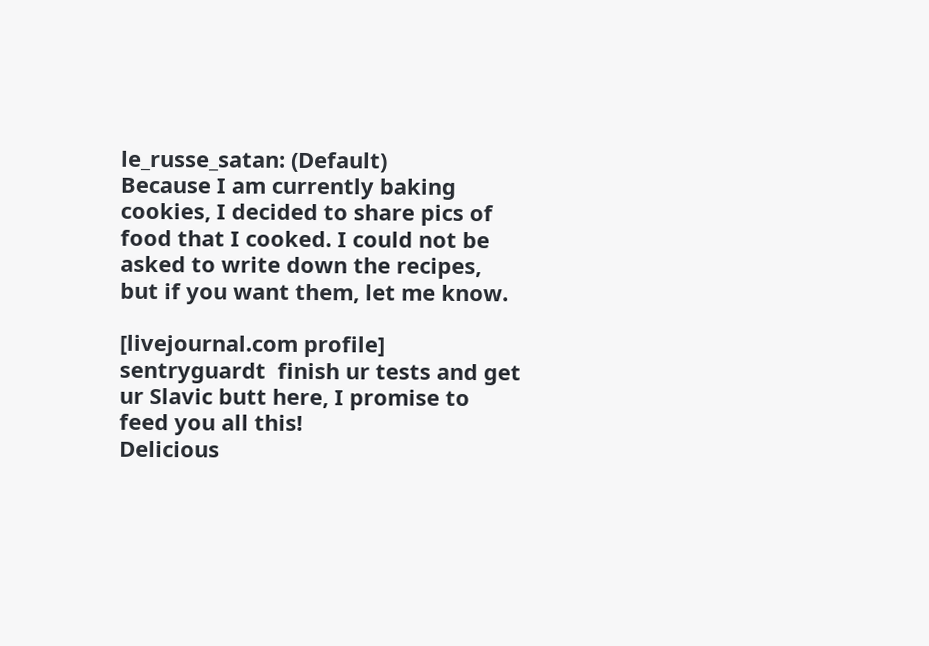le_russe_satan: (Default)
Because I am currently baking cookies, I decided to share pics of food that I cooked. I could not be asked to write down the recipes, but if you want them, let me know.

[livejournal.com profile] sentryguardt  finish ur tests and get ur Slavic butt here, I promise to feed you all this!
Delicious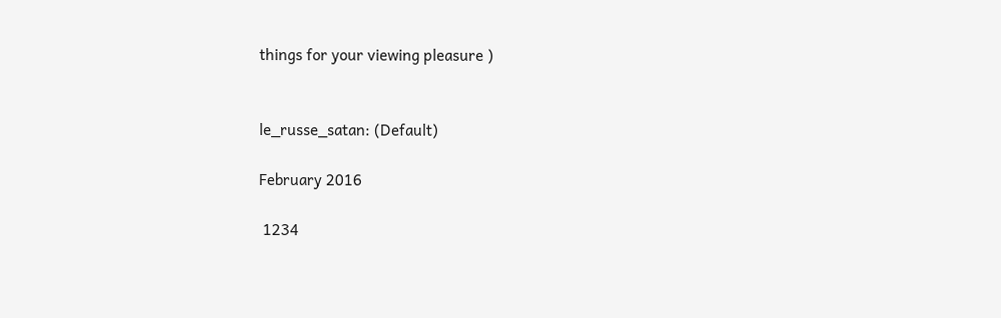things for your viewing pleasure )


le_russe_satan: (Default)

February 2016

 1234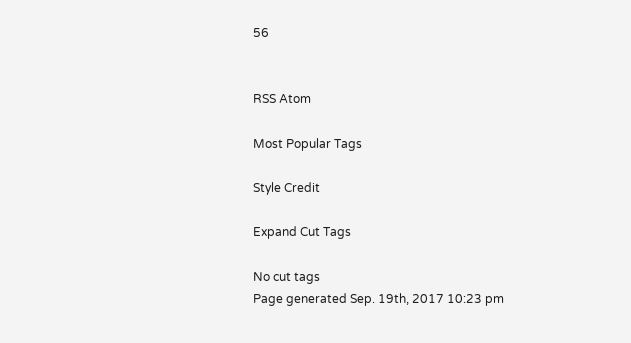56


RSS Atom

Most Popular Tags

Style Credit

Expand Cut Tags

No cut tags
Page generated Sep. 19th, 2017 10:23 pm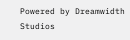Powered by Dreamwidth Studios